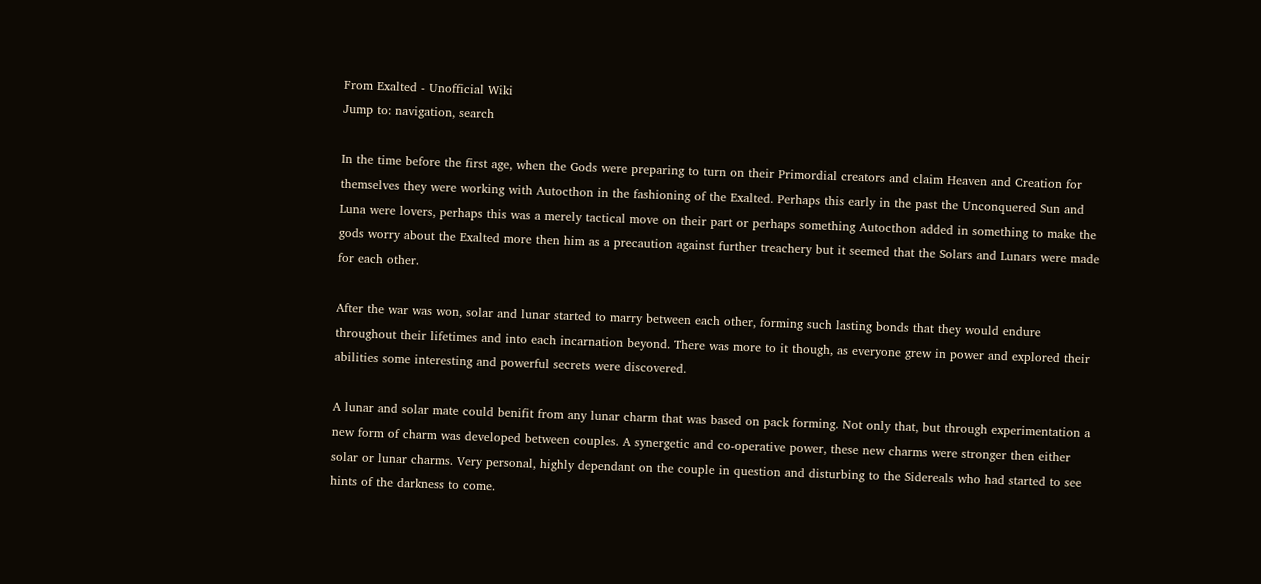From Exalted - Unofficial Wiki
Jump to: navigation, search

In the time before the first age, when the Gods were preparing to turn on their Primordial creators and claim Heaven and Creation for themselves they were working with Autocthon in the fashioning of the Exalted. Perhaps this early in the past the Unconquered Sun and Luna were lovers, perhaps this was a merely tactical move on their part or perhaps something Autocthon added in something to make the gods worry about the Exalted more then him as a precaution against further treachery but it seemed that the Solars and Lunars were made for each other.

After the war was won, solar and lunar started to marry between each other, forming such lasting bonds that they would endure throughout their lifetimes and into each incarnation beyond. There was more to it though, as everyone grew in power and explored their abilities some interesting and powerful secrets were discovered.

A lunar and solar mate could benifit from any lunar charm that was based on pack forming. Not only that, but through experimentation a new form of charm was developed between couples. A synergetic and co-operative power, these new charms were stronger then either solar or lunar charms. Very personal, highly dependant on the couple in question and disturbing to the Sidereals who had started to see hints of the darkness to come.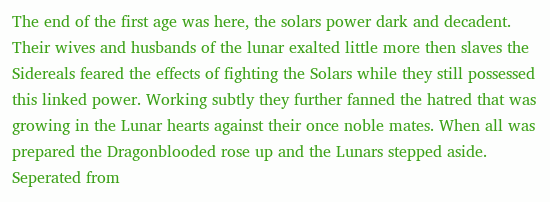The end of the first age was here, the solars power dark and decadent. Their wives and husbands of the lunar exalted little more then slaves the Sidereals feared the effects of fighting the Solars while they still possessed this linked power. Working subtly they further fanned the hatred that was growing in the Lunar hearts against their once noble mates. When all was prepared the Dragonblooded rose up and the Lunars stepped aside. Seperated from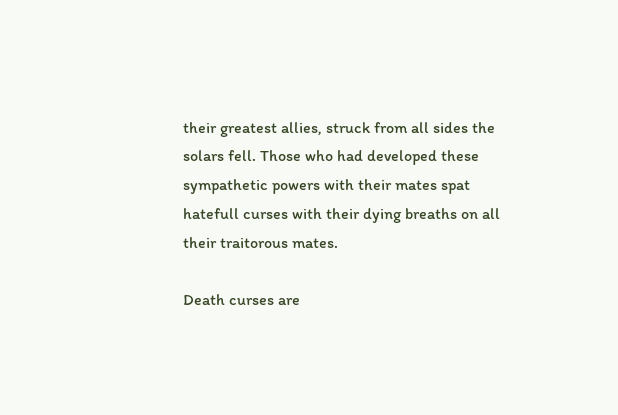their greatest allies, struck from all sides the solars fell. Those who had developed these sympathetic powers with their mates spat hatefull curses with their dying breaths on all their traitorous mates.

Death curses are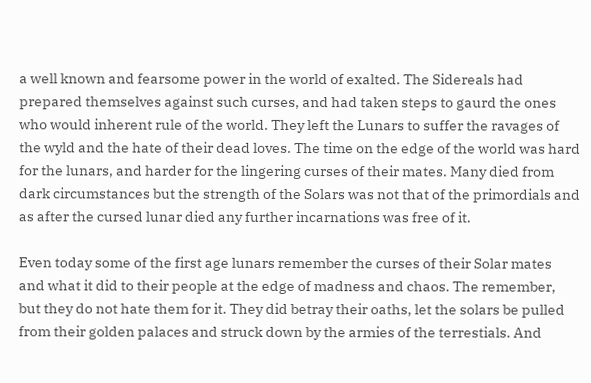a well known and fearsome power in the world of exalted. The Sidereals had prepared themselves against such curses, and had taken steps to gaurd the ones who would inherent rule of the world. They left the Lunars to suffer the ravages of the wyld and the hate of their dead loves. The time on the edge of the world was hard for the lunars, and harder for the lingering curses of their mates. Many died from dark circumstances but the strength of the Solars was not that of the primordials and as after the cursed lunar died any further incarnations was free of it.

Even today some of the first age lunars remember the curses of their Solar mates and what it did to their people at the edge of madness and chaos. The remember, but they do not hate them for it. They did betray their oaths, let the solars be pulled from their golden palaces and struck down by the armies of the terrestials. And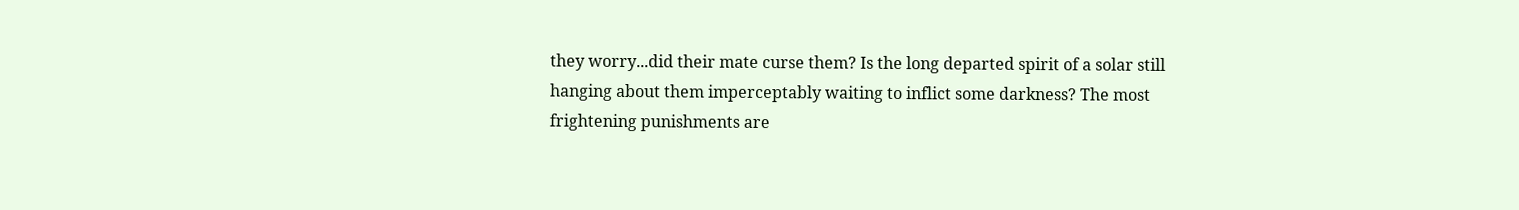they worry...did their mate curse them? Is the long departed spirit of a solar still hanging about them imperceptably waiting to inflict some darkness? The most frightening punishments are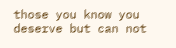those you know you deserve but can not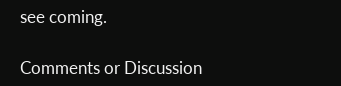see coming.

Comments or Discussion